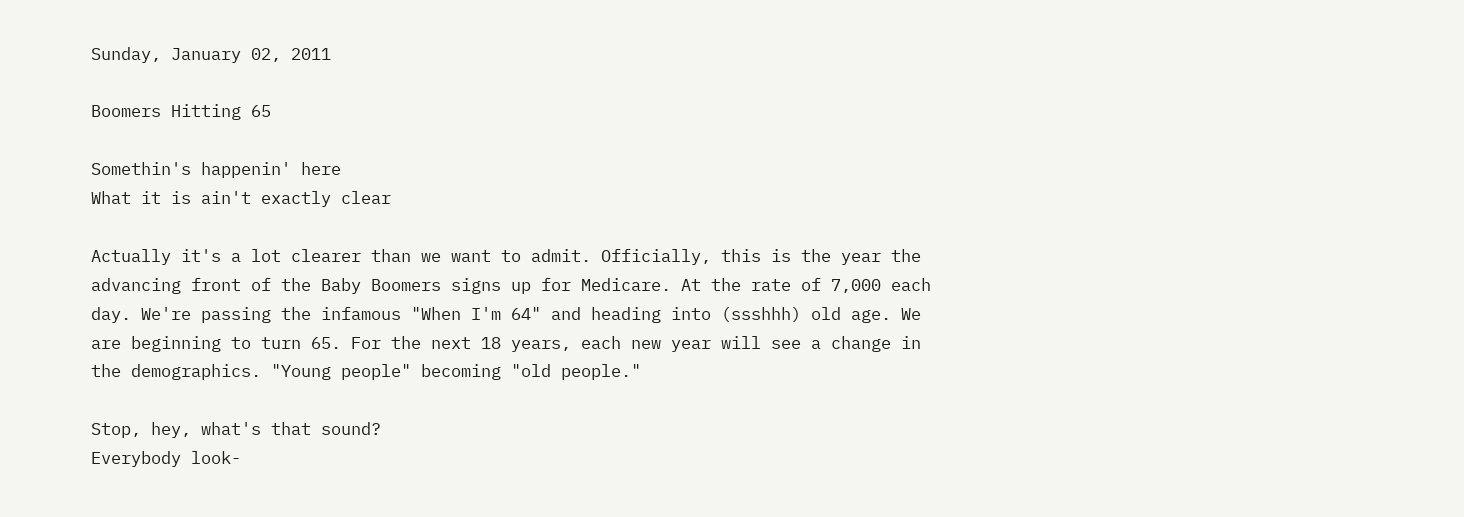Sunday, January 02, 2011

Boomers Hitting 65

Somethin's happenin' here
What it is ain't exactly clear

Actually it's a lot clearer than we want to admit. Officially, this is the year the advancing front of the Baby Boomers signs up for Medicare. At the rate of 7,000 each day. We're passing the infamous "When I'm 64" and heading into (ssshhh) old age. We are beginning to turn 65. For the next 18 years, each new year will see a change in the demographics. "Young people" becoming "old people."

Stop, hey, what's that sound?
Everybody look-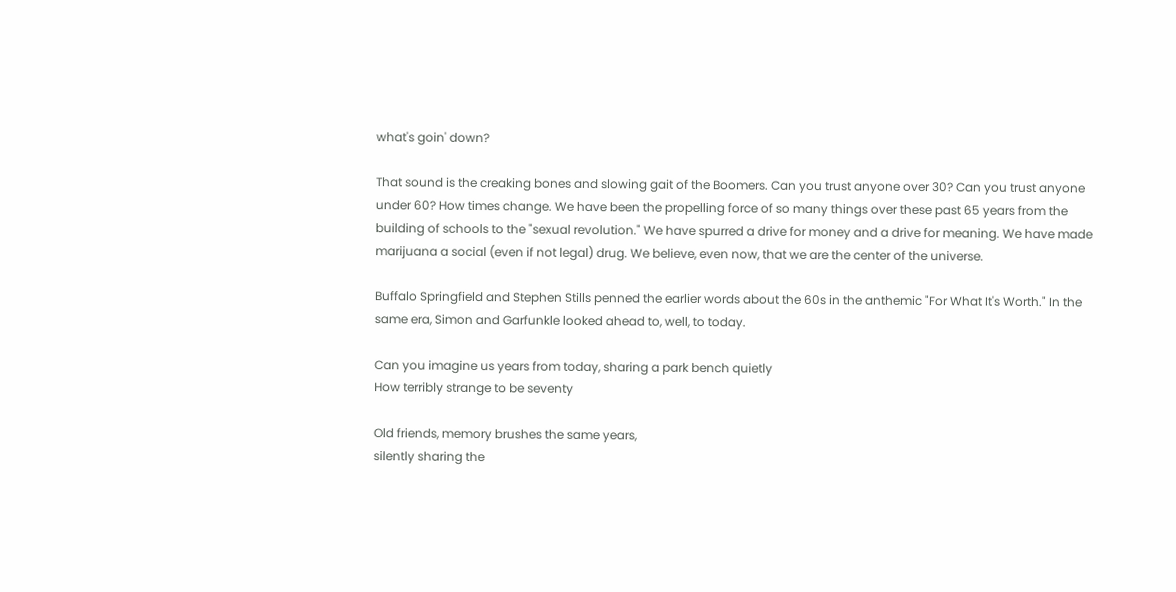what's goin' down?

That sound is the creaking bones and slowing gait of the Boomers. Can you trust anyone over 30? Can you trust anyone under 60? How times change. We have been the propelling force of so many things over these past 65 years from the building of schools to the "sexual revolution." We have spurred a drive for money and a drive for meaning. We have made marijuana a social (even if not legal) drug. We believe, even now, that we are the center of the universe.

Buffalo Springfield and Stephen Stills penned the earlier words about the 60s in the anthemic "For What It's Worth." In the same era, Simon and Garfunkle looked ahead to, well, to today.

Can you imagine us years from today, sharing a park bench quietly
How terribly strange to be seventy

Old friends, memory brushes the same years,
silently sharing the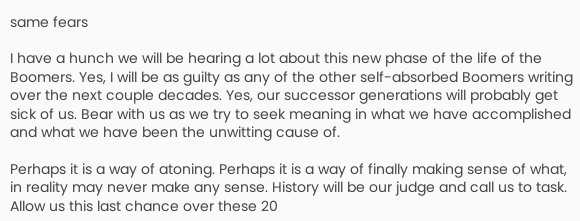same fears

I have a hunch we will be hearing a lot about this new phase of the life of the Boomers. Yes, I will be as guilty as any of the other self-absorbed Boomers writing over the next couple decades. Yes, our successor generations will probably get sick of us. Bear with us as we try to seek meaning in what we have accomplished and what we have been the unwitting cause of.

Perhaps it is a way of atoning. Perhaps it is a way of finally making sense of what, in reality may never make any sense. History will be our judge and call us to task. Allow us this last chance over these 20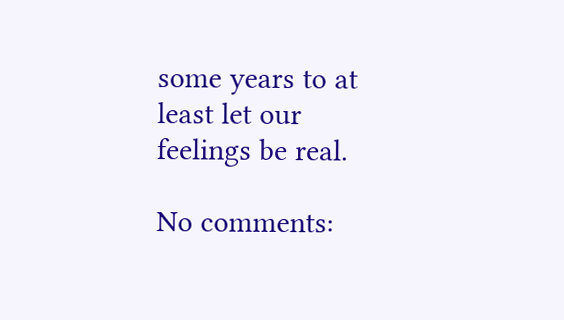some years to at least let our feelings be real.

No comments: